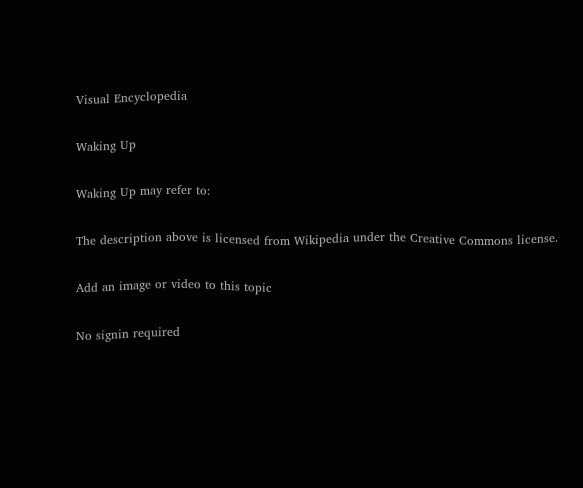Visual Encyclopedia

Waking Up

Waking Up may refer to:

The description above is licensed from Wikipedia under the Creative Commons license.

Add an image or video to this topic

No signin required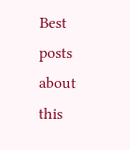Best posts about this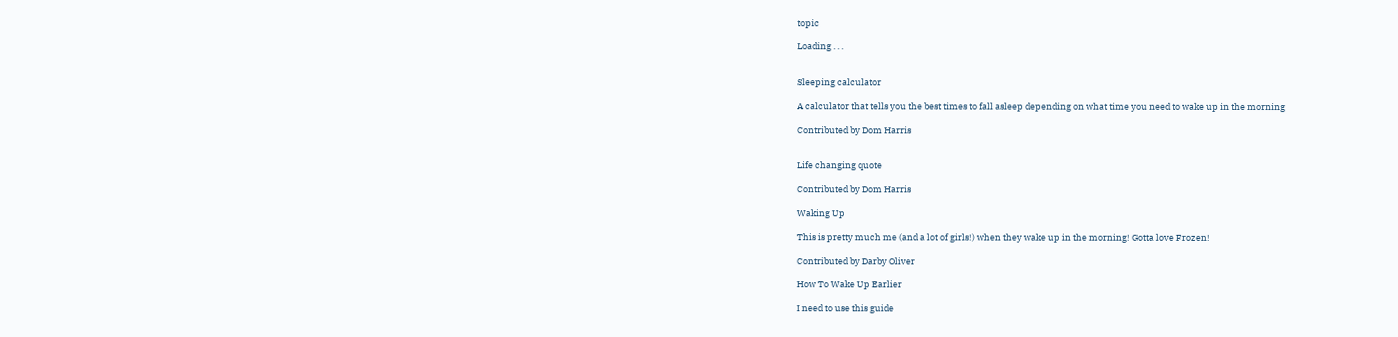topic

Loading . . .


Sleeping calculator

A calculator that tells you the best times to fall asleep depending on what time you need to wake up in the morning

Contributed by Dom Harris


Life changing quote

Contributed by Dom Harris

Waking Up

This is pretty much me (and a lot of girls!) when they wake up in the morning! Gotta love Frozen!

Contributed by Darby Oliver

How To Wake Up Earlier

I need to use this guide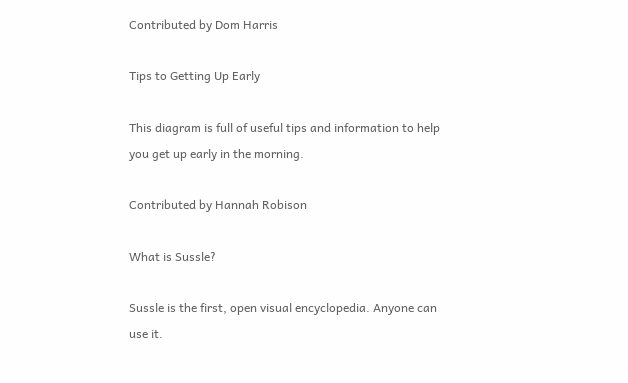Contributed by Dom Harris

Tips to Getting Up Early

This diagram is full of useful tips and information to help you get up early in the morning.

Contributed by Hannah Robison

What is Sussle?

Sussle is the first, open visual encyclopedia. Anyone can use it.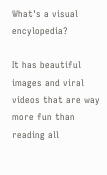What's a visual encylopedia?

It has beautiful images and viral videos that are way more fun than reading all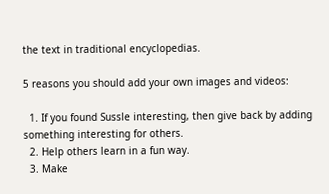the text in traditional encyclopedias.

5 reasons you should add your own images and videos:

  1. If you found Sussle interesting, then give back by adding something interesting for others.
  2. Help others learn in a fun way.
  3. Make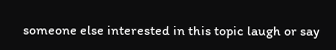someone else interested in this topic laugh or say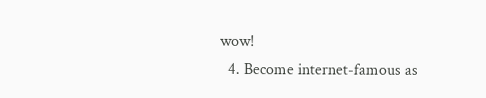wow!
  4. Become internet-famous as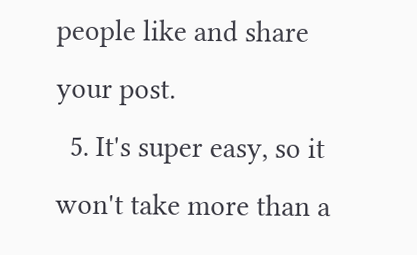people like and share your post.
  5. It's super easy, so it won't take more than a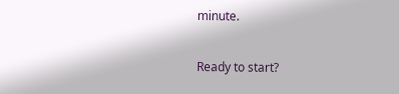minute.

Ready to start?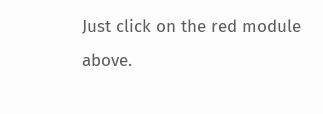Just click on the red module above.